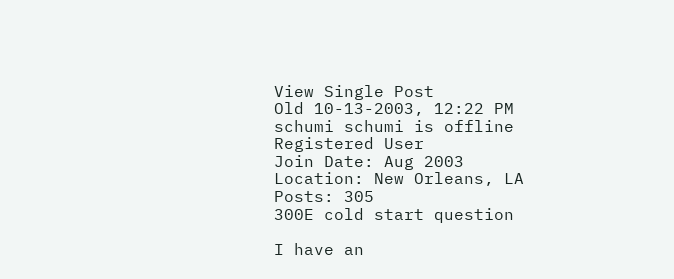View Single Post
Old 10-13-2003, 12:22 PM
schumi schumi is offline
Registered User
Join Date: Aug 2003
Location: New Orleans, LA
Posts: 305
300E cold start question

I have an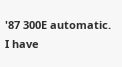'87 300E automatic. I have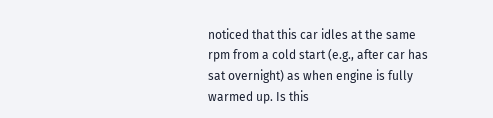noticed that this car idles at the same rpm from a cold start (e.g., after car has sat overnight) as when engine is fully warmed up. Is this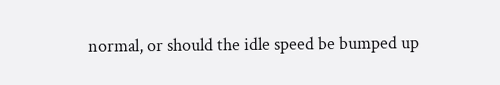normal, or should the idle speed be bumped up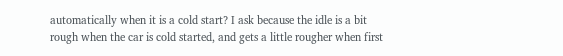automatically when it is a cold start? I ask because the idle is a bit rough when the car is cold started, and gets a little rougher when first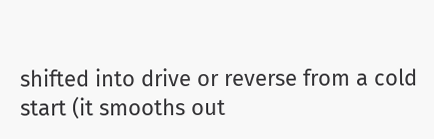shifted into drive or reverse from a cold start (it smooths out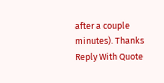after a couple minutes). Thanks
Reply With Quote